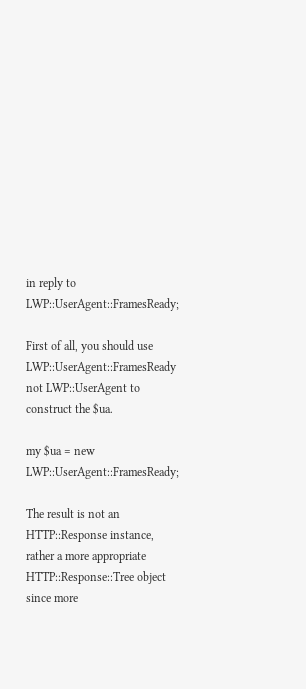in reply to LWP::UserAgent::FramesReady;

First of all, you should use LWP::UserAgent::FramesReady not LWP::UserAgent to construct the $ua.

my $ua = new LWP::UserAgent::FramesReady;

The result is not an HTTP::Response instance, rather a more appropriate HTTP::Response::Tree object since more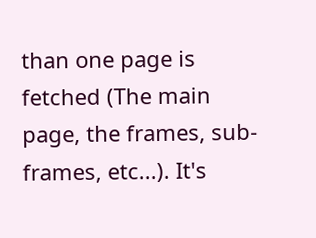than one page is fetched (The main page, the frames, sub-frames, etc...). It's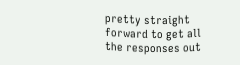pretty straight forward to get all the responses out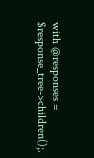with @responses = $response_tree->children();.